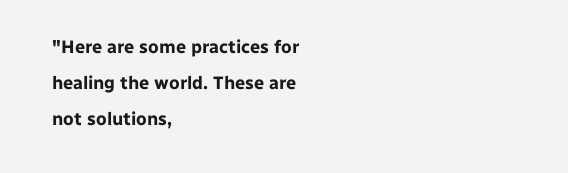"Here are some practices for healing the world. These are not solutions,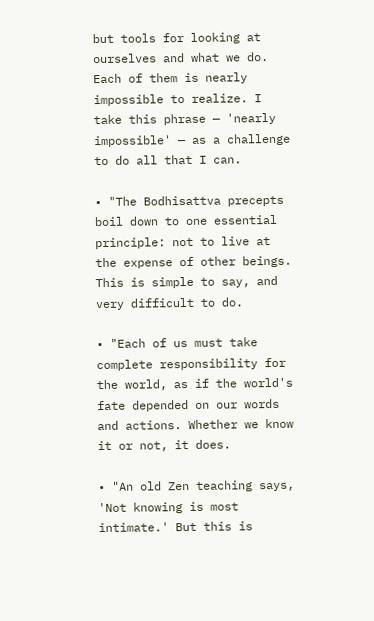but tools for looking at ourselves and what we do. Each of them is nearly impossible to realize. I take this phrase — 'nearly impossible' — as a challenge to do all that I can.

• "The Bodhisattva precepts boil down to one essential principle: not to live at the expense of other beings. This is simple to say, and very difficult to do.

• "Each of us must take complete responsibility for the world, as if the world's fate depended on our words and actions. Whether we know it or not, it does.

• "An old Zen teaching says, 'Not knowing is most intimate.' But this is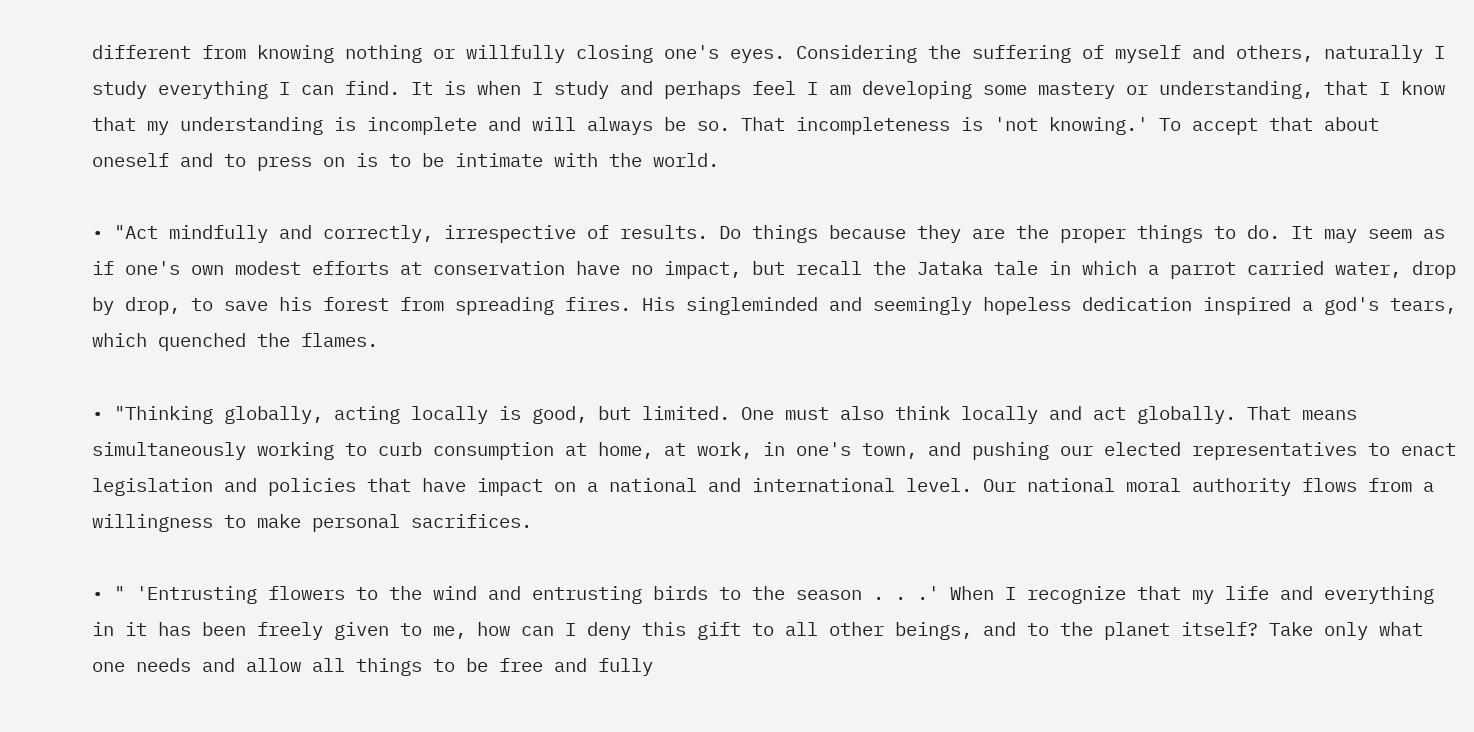different from knowing nothing or willfully closing one's eyes. Considering the suffering of myself and others, naturally I study everything I can find. It is when I study and perhaps feel I am developing some mastery or understanding, that I know that my understanding is incomplete and will always be so. That incompleteness is 'not knowing.' To accept that about oneself and to press on is to be intimate with the world.

• "Act mindfully and correctly, irrespective of results. Do things because they are the proper things to do. It may seem as if one's own modest efforts at conservation have no impact, but recall the Jataka tale in which a parrot carried water, drop by drop, to save his forest from spreading fires. His singleminded and seemingly hopeless dedication inspired a god's tears, which quenched the flames.

• "Thinking globally, acting locally is good, but limited. One must also think locally and act globally. That means simultaneously working to curb consumption at home, at work, in one's town, and pushing our elected representatives to enact legislation and policies that have impact on a national and international level. Our national moral authority flows from a willingness to make personal sacrifices.

• " 'Entrusting flowers to the wind and entrusting birds to the season . . .' When I recognize that my life and everything in it has been freely given to me, how can I deny this gift to all other beings, and to the planet itself? Take only what one needs and allow all things to be free and fully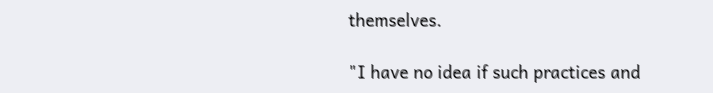themselves.

"I have no idea if such practices and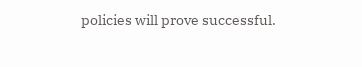policies will prove successful.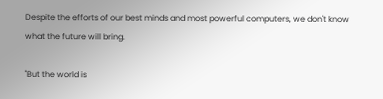Despite the efforts of our best minds and most powerful computers, we don't know what the future will bring.

"But the world is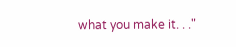what you make it. . ."